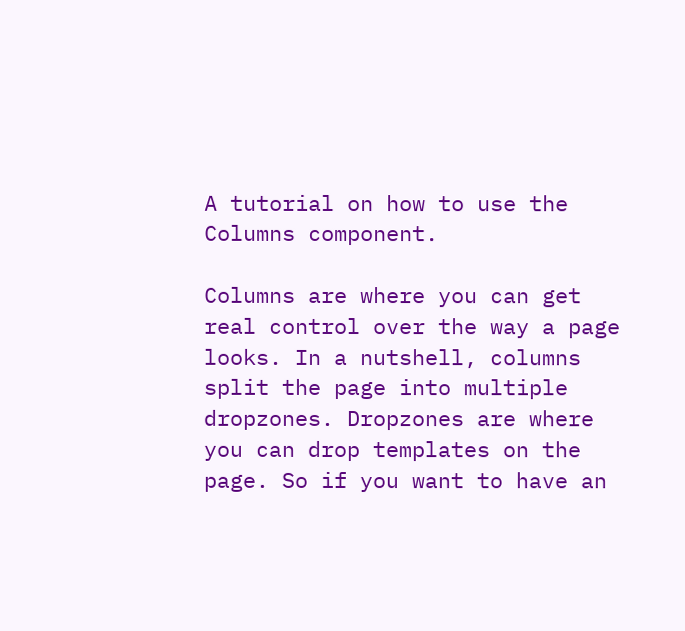A tutorial on how to use the Columns component.

Columns are where you can get real control over the way a page looks. In a nutshell, columns split the page into multiple dropzones. Dropzones are where you can drop templates on the page. So if you want to have an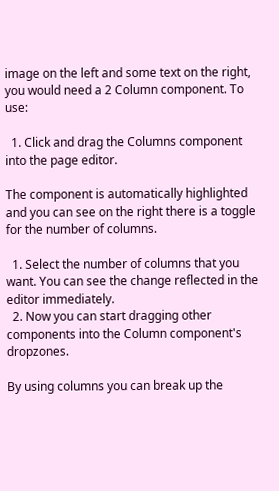image on the left and some text on the right, you would need a 2 Column component. To use:

  1. Click and drag the Columns component into the page editor.

The component is automatically highlighted and you can see on the right there is a toggle for the number of columns.

  1. Select the number of columns that you want. You can see the change reflected in the editor immediately.
  2. Now you can start dragging other components into the Column component's dropzones.

By using columns you can break up the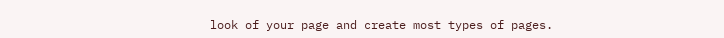look of your page and create most types of pages.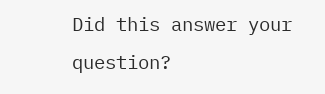Did this answer your question?